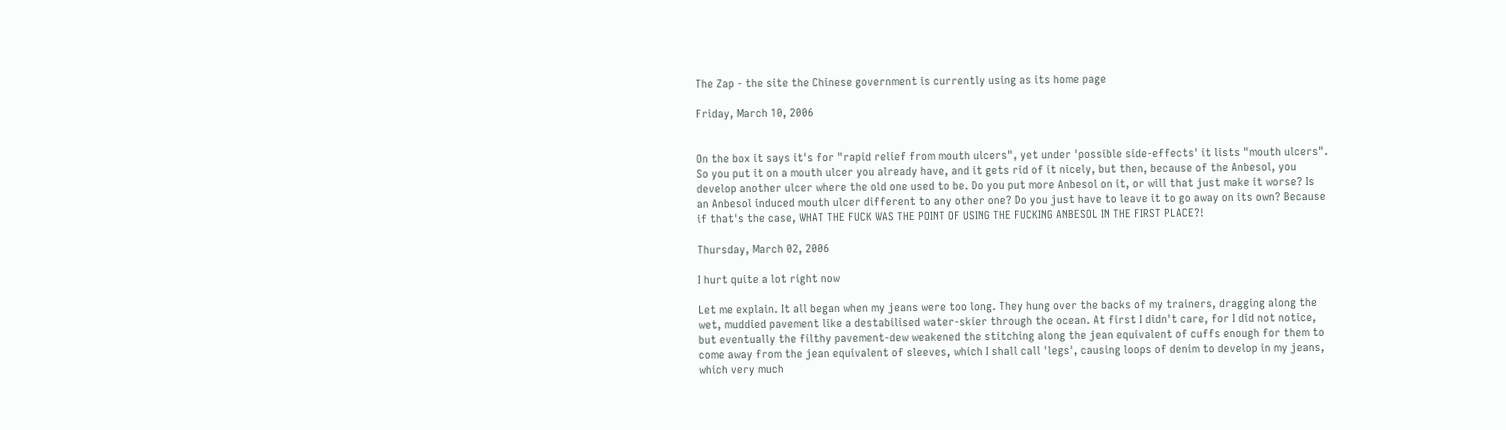The Zap - the site the Chinese government is currently using as its home page

Friday, March 10, 2006


On the box it says it's for "rapid relief from mouth ulcers", yet under 'possible side-effects' it lists "mouth ulcers". So you put it on a mouth ulcer you already have, and it gets rid of it nicely, but then, because of the Anbesol, you develop another ulcer where the old one used to be. Do you put more Anbesol on it, or will that just make it worse? Is an Anbesol induced mouth ulcer different to any other one? Do you just have to leave it to go away on its own? Because if that's the case, WHAT THE FUCK WAS THE POINT OF USING THE FUCKING ANBESOL IN THE FIRST PLACE?!

Thursday, March 02, 2006

I hurt quite a lot right now

Let me explain. It all began when my jeans were too long. They hung over the backs of my trainers, dragging along the wet, muddied pavement like a destabilised water-skier through the ocean. At first I didn't care, for I did not notice, but eventually the filthy pavement-dew weakened the stitching along the jean equivalent of cuffs enough for them to come away from the jean equivalent of sleeves, which I shall call 'legs', causing loops of denim to develop in my jeans, which very much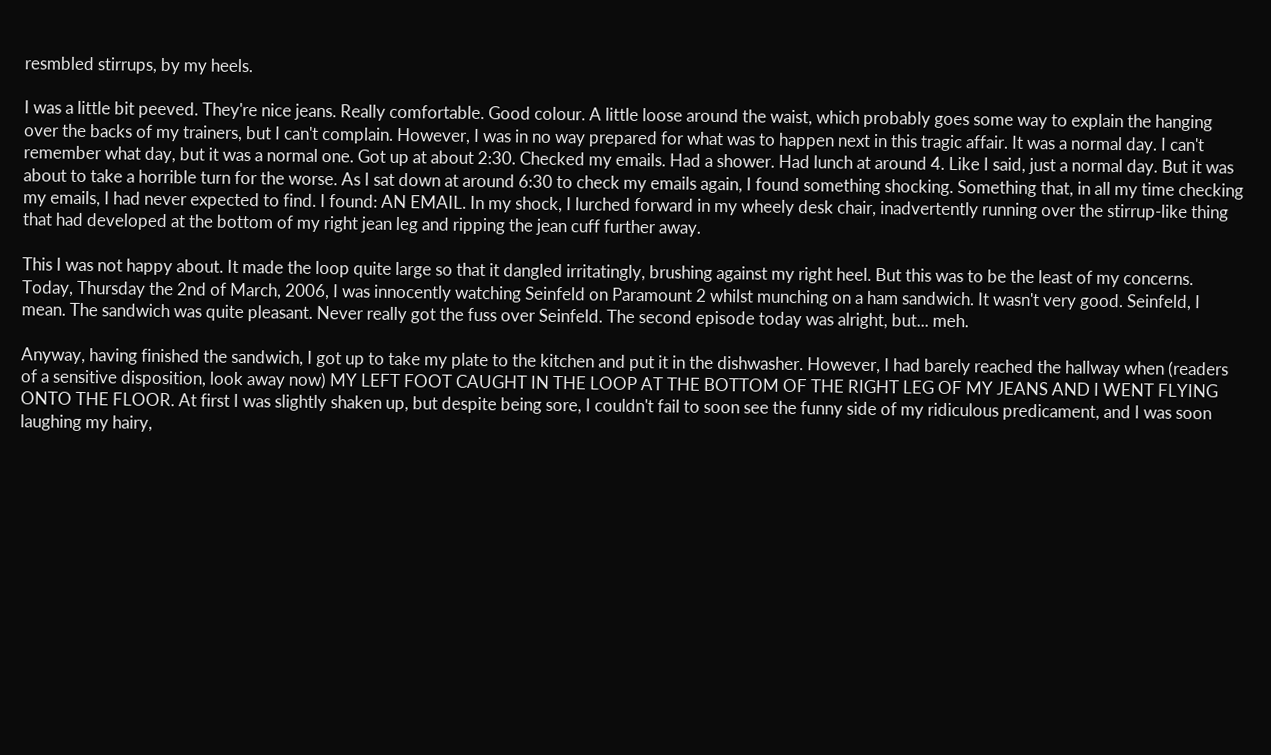resmbled stirrups, by my heels.

I was a little bit peeved. They're nice jeans. Really comfortable. Good colour. A little loose around the waist, which probably goes some way to explain the hanging over the backs of my trainers, but I can't complain. However, I was in no way prepared for what was to happen next in this tragic affair. It was a normal day. I can't remember what day, but it was a normal one. Got up at about 2:30. Checked my emails. Had a shower. Had lunch at around 4. Like I said, just a normal day. But it was about to take a horrible turn for the worse. As I sat down at around 6:30 to check my emails again, I found something shocking. Something that, in all my time checking my emails, I had never expected to find. I found: AN EMAIL. In my shock, I lurched forward in my wheely desk chair, inadvertently running over the stirrup-like thing that had developed at the bottom of my right jean leg and ripping the jean cuff further away.

This I was not happy about. It made the loop quite large so that it dangled irritatingly, brushing against my right heel. But this was to be the least of my concerns. Today, Thursday the 2nd of March, 2006, I was innocently watching Seinfeld on Paramount 2 whilst munching on a ham sandwich. It wasn't very good. Seinfeld, I mean. The sandwich was quite pleasant. Never really got the fuss over Seinfeld. The second episode today was alright, but... meh.

Anyway, having finished the sandwich, I got up to take my plate to the kitchen and put it in the dishwasher. However, I had barely reached the hallway when (readers of a sensitive disposition, look away now) MY LEFT FOOT CAUGHT IN THE LOOP AT THE BOTTOM OF THE RIGHT LEG OF MY JEANS AND I WENT FLYING ONTO THE FLOOR. At first I was slightly shaken up, but despite being sore, I couldn't fail to soon see the funny side of my ridiculous predicament, and I was soon laughing my hairy,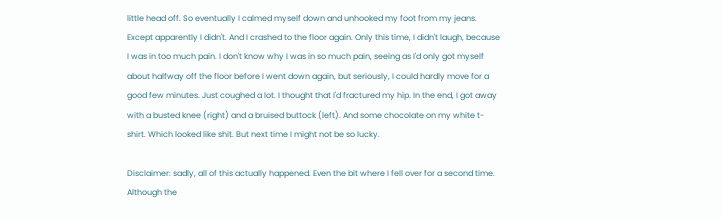little head off. So eventually I calmed myself down and unhooked my foot from my jeans. Except apparently I didn't. And I crashed to the floor again. Only this time, I didn't laugh, because I was in too much pain. I don't know why I was in so much pain, seeing as I'd only got myself about halfway off the floor before I went down again, but seriously, I could hardly move for a good few minutes. Just coughed a lot. I thought that I'd fractured my hip. In the end, I got away with a busted knee (right) and a bruised buttock (left). And some chocolate on my white t-shirt. Which looked like shit. But next time I might not be so lucky.

Disclaimer: sadly, all of this actually happened. Even the bit where I fell over for a second time. Although the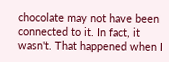chocolate may not have been connected to it. In fact, it wasn't. That happened when I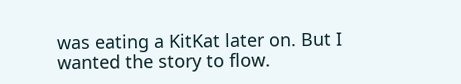was eating a KitKat later on. But I wanted the story to flow.